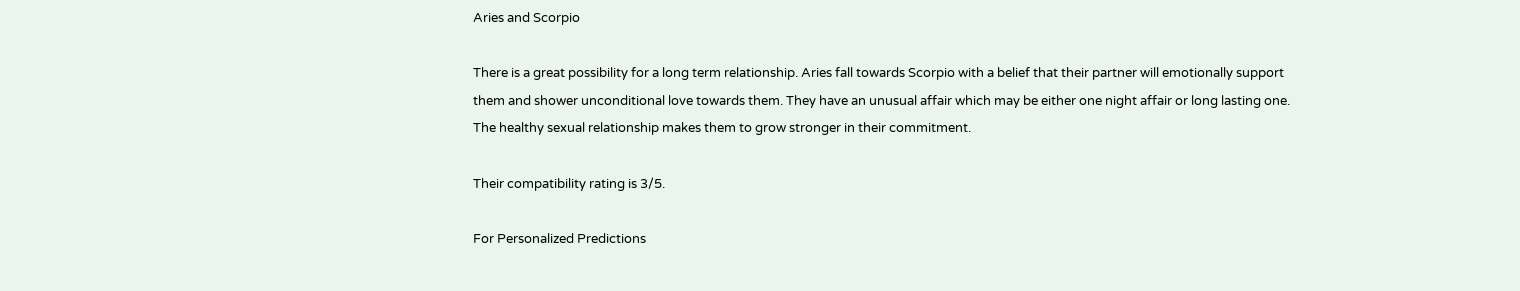Aries and Scorpio

There is a great possibility for a long term relationship. Aries fall towards Scorpio with a belief that their partner will emotionally support them and shower unconditional love towards them. They have an unusual affair which may be either one night affair or long lasting one. The healthy sexual relationship makes them to grow stronger in their commitment.

Their compatibility rating is 3/5.

For Personalized Predictions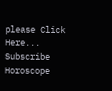please Click Here...
Subscribe Horoscope